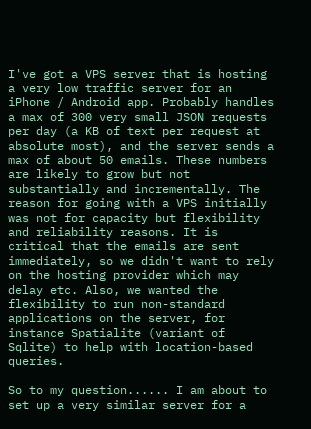I've got a VPS server that is hosting a very low traffic server for an iPhone / Android app. Probably handles a max of 300 very small JSON requests per day (a KB of text per request at absolute most), and the server sends a max of about 50 emails. These numbers are likely to grow but not substantially and incrementally. The reason for going with a VPS initially was not for capacity but flexibility and reliability reasons. It is critical that the emails are sent immediately, so we didn't want to rely on the hosting provider which may delay etc. Also, we wanted the flexibility to run non-standard applications on the server, for instance Spatialite (variant of Sqlite) to help with location-based queries.

So to my question...... I am about to set up a very similar server for a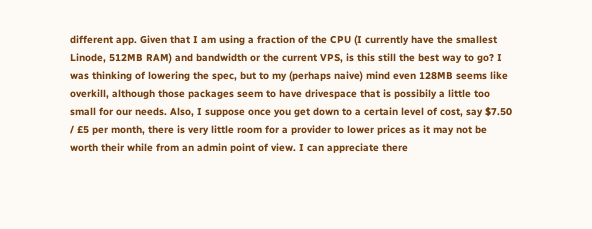different app. Given that I am using a fraction of the CPU (I currently have the smallest Linode, 512MB RAM) and bandwidth or the current VPS, is this still the best way to go? I was thinking of lowering the spec, but to my (perhaps naive) mind even 128MB seems like overkill, although those packages seem to have drivespace that is possibily a little too small for our needs. Also, I suppose once you get down to a certain level of cost, say $7.50 / £5 per month, there is very little room for a provider to lower prices as it may not be worth their while from an admin point of view. I can appreciate there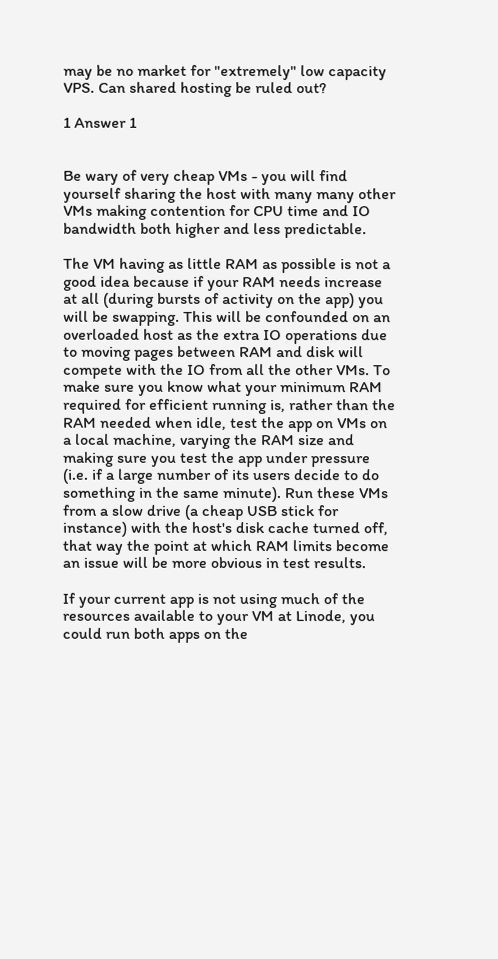may be no market for "extremely" low capacity VPS. Can shared hosting be ruled out?

1 Answer 1


Be wary of very cheap VMs - you will find yourself sharing the host with many many other VMs making contention for CPU time and IO bandwidth both higher and less predictable.

The VM having as little RAM as possible is not a good idea because if your RAM needs increase at all (during bursts of activity on the app) you will be swapping. This will be confounded on an overloaded host as the extra IO operations due to moving pages between RAM and disk will compete with the IO from all the other VMs. To make sure you know what your minimum RAM required for efficient running is, rather than the RAM needed when idle, test the app on VMs on a local machine, varying the RAM size and making sure you test the app under pressure (i.e. if a large number of its users decide to do something in the same minute). Run these VMs from a slow drive (a cheap USB stick for instance) with the host's disk cache turned off, that way the point at which RAM limits become an issue will be more obvious in test results.

If your current app is not using much of the resources available to your VM at Linode, you could run both apps on the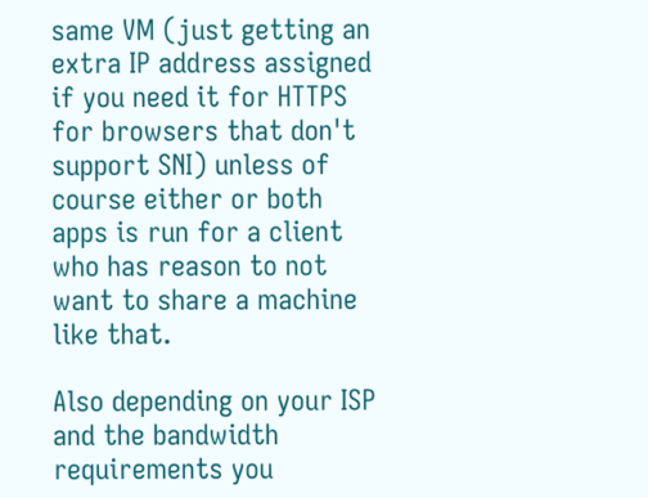same VM (just getting an extra IP address assigned if you need it for HTTPS for browsers that don't support SNI) unless of course either or both apps is run for a client who has reason to not want to share a machine like that.

Also depending on your ISP and the bandwidth requirements you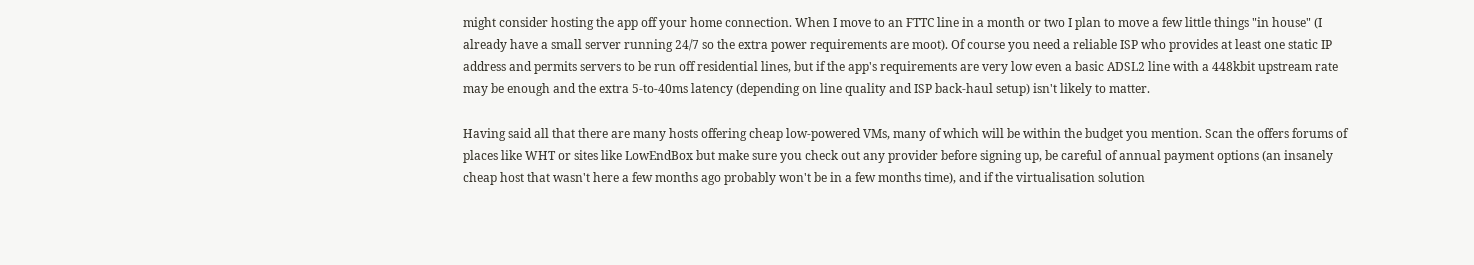might consider hosting the app off your home connection. When I move to an FTTC line in a month or two I plan to move a few little things "in house" (I already have a small server running 24/7 so the extra power requirements are moot). Of course you need a reliable ISP who provides at least one static IP address and permits servers to be run off residential lines, but if the app's requirements are very low even a basic ADSL2 line with a 448kbit upstream rate may be enough and the extra 5-to-40ms latency (depending on line quality and ISP back-haul setup) isn't likely to matter.

Having said all that there are many hosts offering cheap low-powered VMs, many of which will be within the budget you mention. Scan the offers forums of places like WHT or sites like LowEndBox but make sure you check out any provider before signing up, be careful of annual payment options (an insanely cheap host that wasn't here a few months ago probably won't be in a few months time), and if the virtualisation solution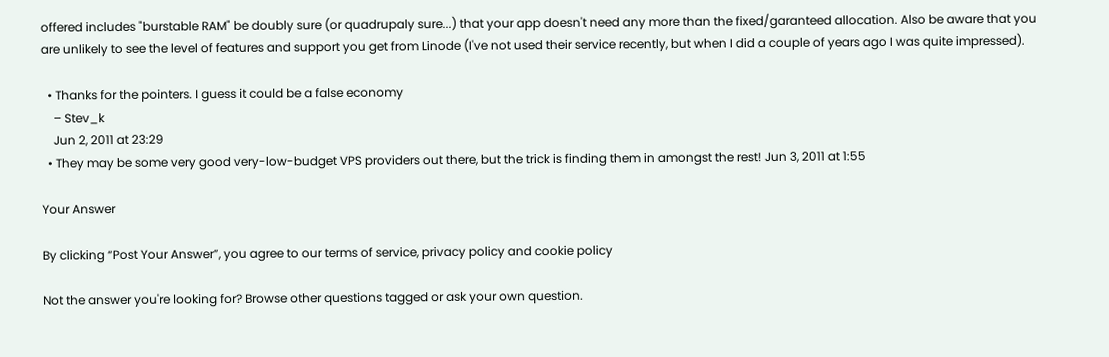offered includes "burstable RAM" be doubly sure (or quadrupaly sure...) that your app doesn't need any more than the fixed/garanteed allocation. Also be aware that you are unlikely to see the level of features and support you get from Linode (I've not used their service recently, but when I did a couple of years ago I was quite impressed).

  • Thanks for the pointers. I guess it could be a false economy
    – Stev_k
    Jun 2, 2011 at 23:29
  • They may be some very good very-low-budget VPS providers out there, but the trick is finding them in amongst the rest! Jun 3, 2011 at 1:55

Your Answer

By clicking “Post Your Answer”, you agree to our terms of service, privacy policy and cookie policy

Not the answer you're looking for? Browse other questions tagged or ask your own question.